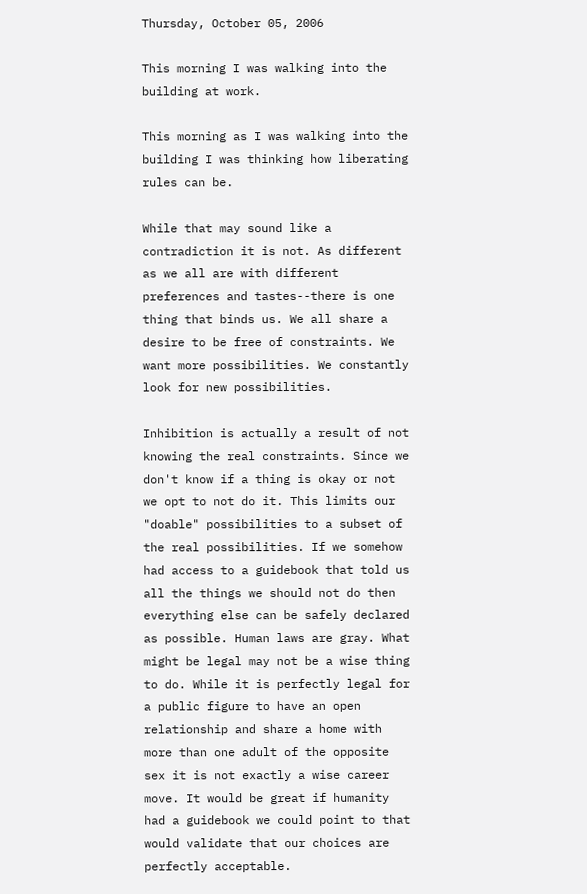Thursday, October 05, 2006

This morning I was walking into the building at work.

This morning as I was walking into the building I was thinking how liberating rules can be.

While that may sound like a contradiction it is not. As different as we all are with different preferences and tastes--there is one thing that binds us. We all share a desire to be free of constraints. We want more possibilities. We constantly look for new possibilities.

Inhibition is actually a result of not knowing the real constraints. Since we don't know if a thing is okay or not we opt to not do it. This limits our "doable" possibilities to a subset of the real possibilities. If we somehow had access to a guidebook that told us all the things we should not do then everything else can be safely declared as possible. Human laws are gray. What might be legal may not be a wise thing to do. While it is perfectly legal for a public figure to have an open relationship and share a home with more than one adult of the opposite sex it is not exactly a wise career move. It would be great if humanity had a guidebook we could point to that would validate that our choices are perfectly acceptable.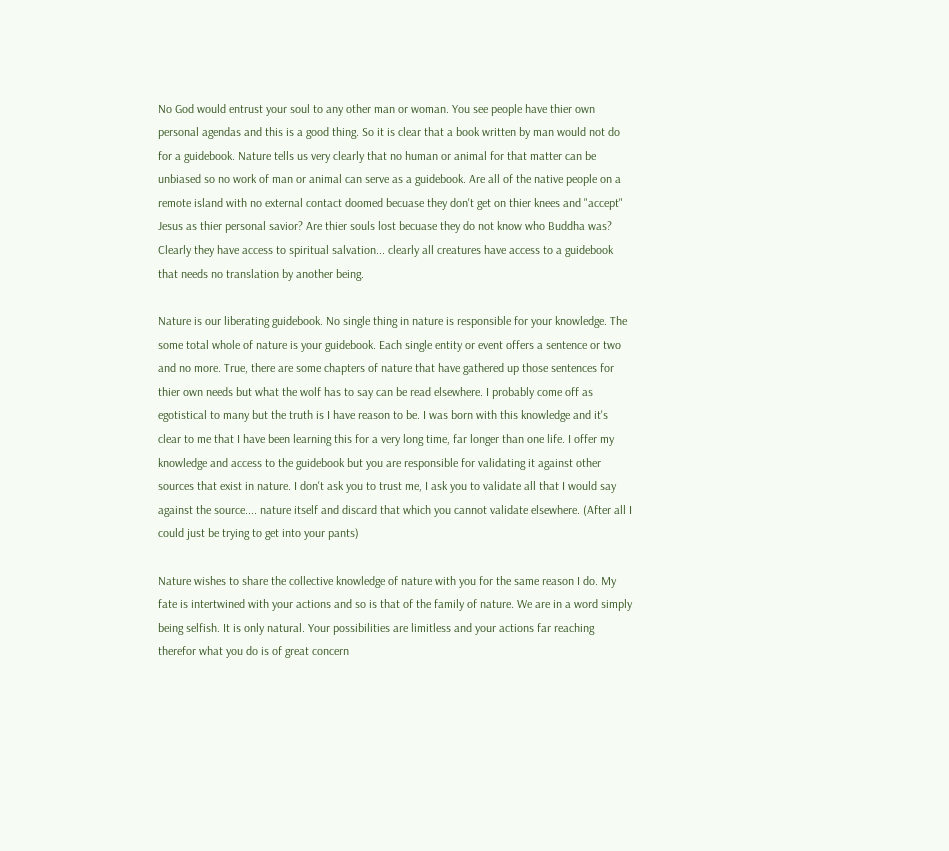No God would entrust your soul to any other man or woman. You see people have thier own personal agendas and this is a good thing. So it is clear that a book written by man would not do for a guidebook. Nature tells us very clearly that no human or animal for that matter can be unbiased so no work of man or animal can serve as a guidebook. Are all of the native people on a remote island with no external contact doomed becuase they don't get on thier knees and "accept" Jesus as thier personal savior? Are thier souls lost becuase they do not know who Buddha was? Clearly they have access to spiritual salvation... clearly all creatures have access to a guidebook that needs no translation by another being.

Nature is our liberating guidebook. No single thing in nature is responsible for your knowledge. The some total whole of nature is your guidebook. Each single entity or event offers a sentence or two and no more. True, there are some chapters of nature that have gathered up those sentences for thier own needs but what the wolf has to say can be read elsewhere. I probably come off as egotistical to many but the truth is I have reason to be. I was born with this knowledge and it's clear to me that I have been learning this for a very long time, far longer than one life. I offer my knowledge and access to the guidebook but you are responsible for validating it against other sources that exist in nature. I don't ask you to trust me, I ask you to validate all that I would say against the source.... nature itself and discard that which you cannot validate elsewhere. (After all I could just be trying to get into your pants)

Nature wishes to share the collective knowledge of nature with you for the same reason I do. My fate is intertwined with your actions and so is that of the family of nature. We are in a word simply being selfish. It is only natural. Your possibilities are limitless and your actions far reaching therefor what you do is of great concern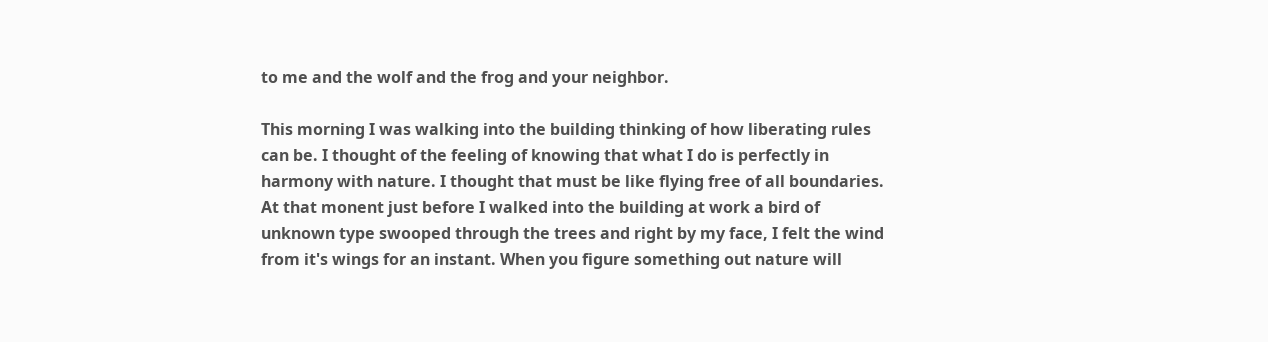to me and the wolf and the frog and your neighbor.

This morning I was walking into the building thinking of how liberating rules can be. I thought of the feeling of knowing that what I do is perfectly in harmony with nature. I thought that must be like flying free of all boundaries. At that monent just before I walked into the building at work a bird of unknown type swooped through the trees and right by my face, I felt the wind from it's wings for an instant. When you figure something out nature will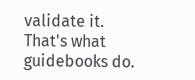validate it. That's what guidebooks do.